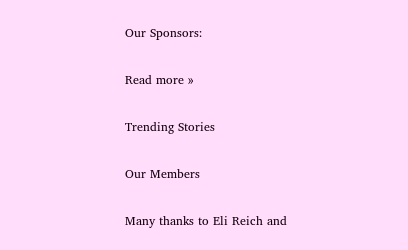Our Sponsors:

Read more »

Trending Stories

Our Members

Many thanks to Eli Reich and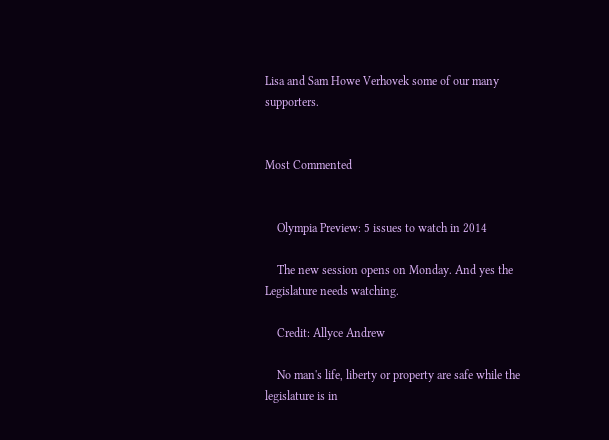Lisa and Sam Howe Verhovek some of our many supporters.


Most Commented


    Olympia Preview: 5 issues to watch in 2014

    The new session opens on Monday. And yes the Legislature needs watching.

    Credit: Allyce Andrew

    No man's life, liberty or property are safe while the legislature is in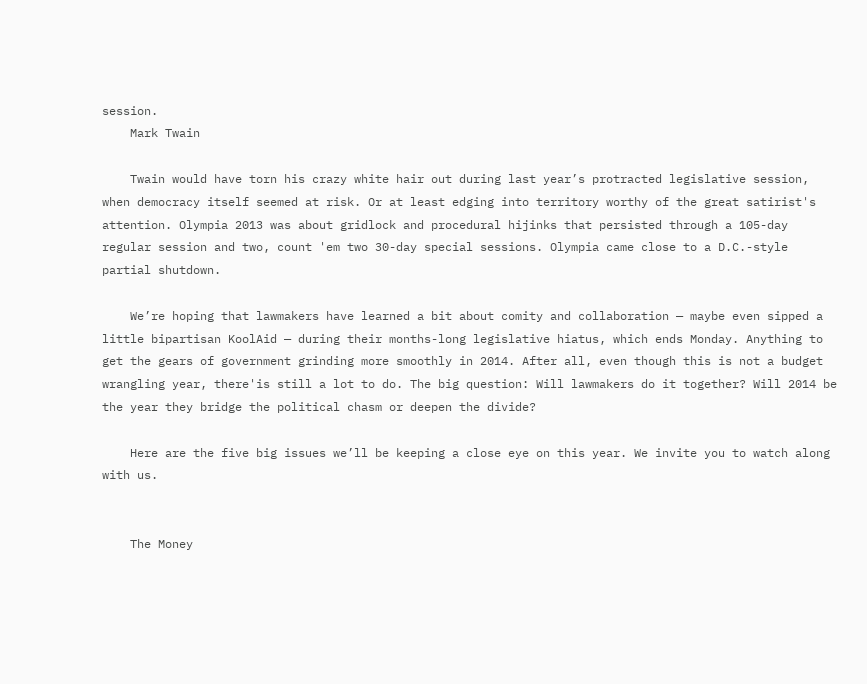session.
    Mark Twain

    Twain would have torn his crazy white hair out during last year’s protracted legislative session, when democracy itself seemed at risk. Or at least edging into territory worthy of the great satirist's attention. Olympia 2013 was about gridlock and procedural hijinks that persisted through a 105-day regular session and two, count 'em two 30-day special sessions. Olympia came close to a D.C.-style partial shutdown.

    We’re hoping that lawmakers have learned a bit about comity and collaboration — maybe even sipped a little bipartisan KoolAid — during their months-long legislative hiatus, which ends Monday. Anything to get the gears of government grinding more smoothly in 2014. After all, even though this is not a budget wrangling year, there'is still a lot to do. The big question: Will lawmakers do it together? Will 2014 be the year they bridge the political chasm or deepen the divide?

    Here are the five big issues we’ll be keeping a close eye on this year. We invite you to watch along with us.


    The Money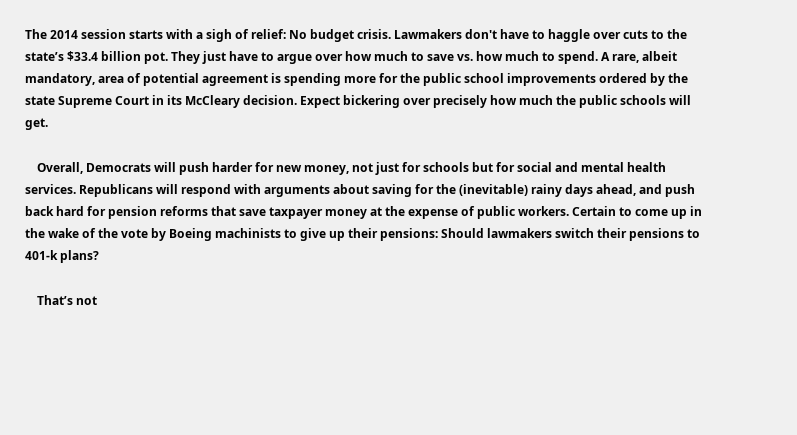The 2014 session starts with a sigh of relief: No budget crisis. Lawmakers don't have to haggle over cuts to the state’s $33.4 billion pot. They just have to argue over how much to save vs. how much to spend. A rare, albeit mandatory, area of potential agreement is spending more for the public school improvements ordered by the state Supreme Court in its McCleary decision. Expect bickering over precisely how much the public schools will get.

    Overall, Democrats will push harder for new money, not just for schools but for social and mental health services. Republicans will respond with arguments about saving for the (inevitable) rainy days ahead, and push back hard for pension reforms that save taxpayer money at the expense of public workers. Certain to come up in the wake of the vote by Boeing machinists to give up their pensions: Should lawmakers switch their pensions to 401-k plans?

    That’s not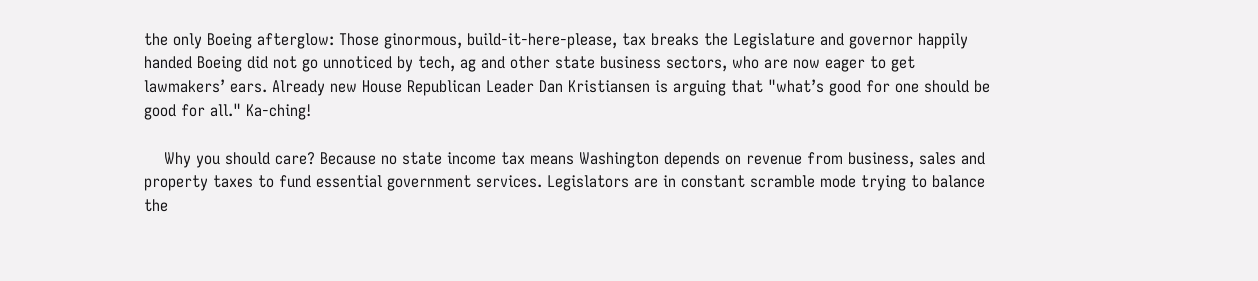the only Boeing afterglow: Those ginormous, build-it-here-please, tax breaks the Legislature and governor happily handed Boeing did not go unnoticed by tech, ag and other state business sectors, who are now eager to get lawmakers’ ears. Already new House Republican Leader Dan Kristiansen is arguing that "what’s good for one should be good for all." Ka-ching!

    Why you should care? Because no state income tax means Washington depends on revenue from business, sales and property taxes to fund essential government services. Legislators are in constant scramble mode trying to balance the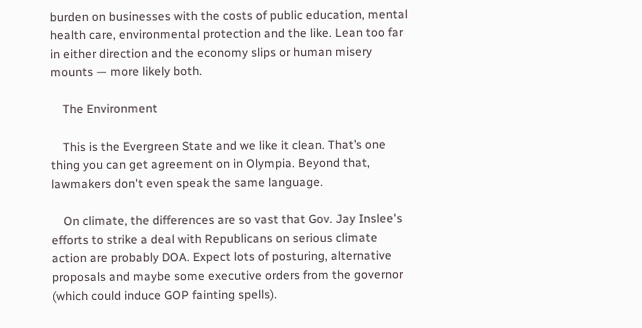burden on businesses with the costs of public education, mental health care, environmental protection and the like. Lean too far in either direction and the economy slips or human misery mounts — more likely both.

    The Environment

    This is the Evergreen State and we like it clean. That’s one thing you can get agreement on in Olympia. Beyond that, lawmakers don't even speak the same language.

    On climate, the differences are so vast that Gov. Jay Inslee's efforts to strike a deal with Republicans on serious climate action are probably DOA. Expect lots of posturing, alternative proposals and maybe some executive orders from the governor (which could induce GOP fainting spells).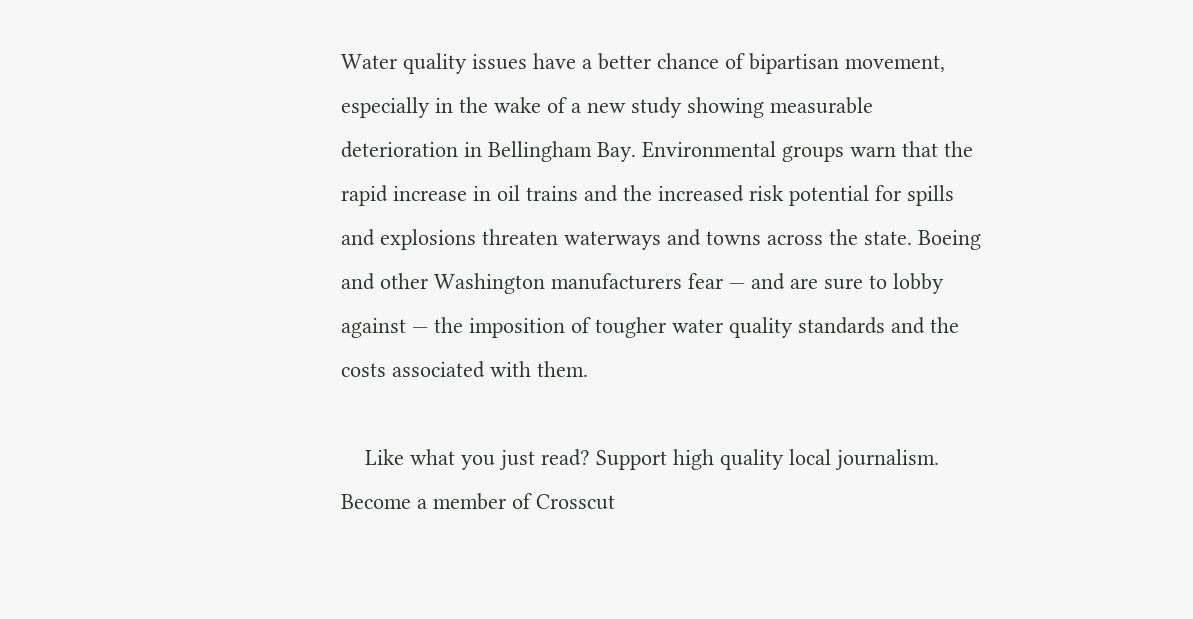Water quality issues have a better chance of bipartisan movement, especially in the wake of a new study showing measurable deterioration in Bellingham Bay. Environmental groups warn that the rapid increase in oil trains and the increased risk potential for spills and explosions threaten waterways and towns across the state. Boeing and other Washington manufacturers fear — and are sure to lobby against — the imposition of tougher water quality standards and the costs associated with them.

    Like what you just read? Support high quality local journalism. Become a member of Crosscut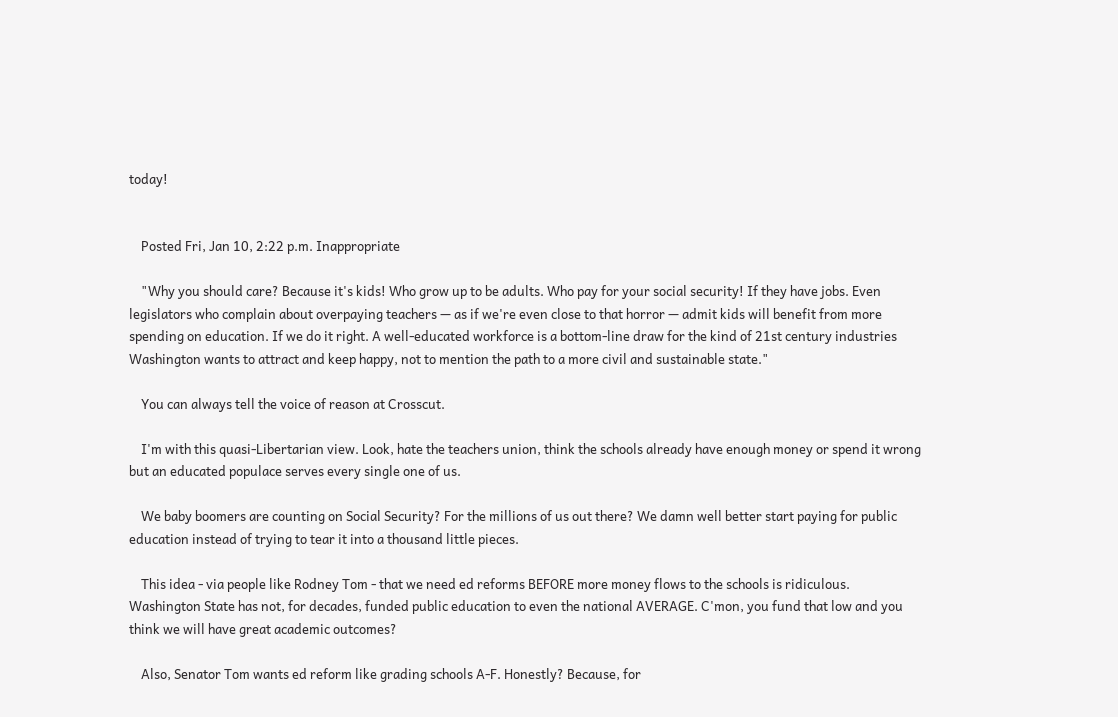today!


    Posted Fri, Jan 10, 2:22 p.m. Inappropriate

    "Why you should care? Because it's kids! Who grow up to be adults. Who pay for your social security! If they have jobs. Even legislators who complain about overpaying teachers — as if we're even close to that horror — admit kids will benefit from more spending on education. If we do it right. A well-educated workforce is a bottom-line draw for the kind of 21st century industries Washington wants to attract and keep happy, not to mention the path to a more civil and sustainable state."

    You can always tell the voice of reason at Crosscut.

    I'm with this quasi-Libertarian view. Look, hate the teachers union, think the schools already have enough money or spend it wrong but an educated populace serves every single one of us.

    We baby boomers are counting on Social Security? For the millions of us out there? We damn well better start paying for public education instead of trying to tear it into a thousand little pieces.

    This idea - via people like Rodney Tom - that we need ed reforms BEFORE more money flows to the schools is ridiculous. Washington State has not, for decades, funded public education to even the national AVERAGE. C'mon, you fund that low and you think we will have great academic outcomes?

    Also, Senator Tom wants ed reform like grading schools A-F. Honestly? Because, for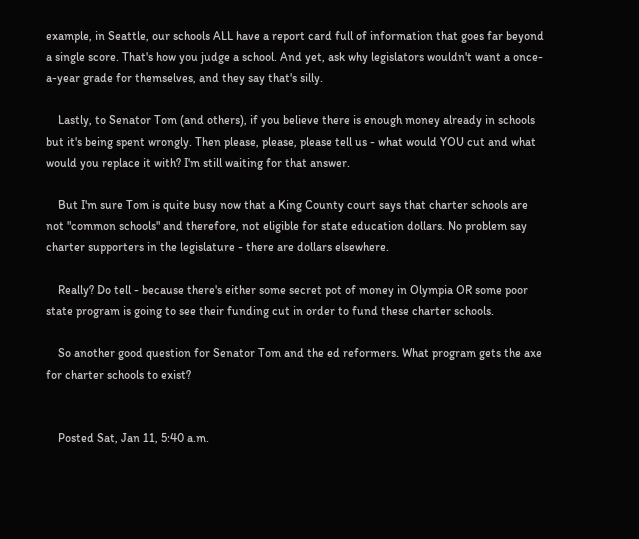example, in Seattle, our schools ALL have a report card full of information that goes far beyond a single score. That's how you judge a school. And yet, ask why legislators wouldn't want a once- a-year grade for themselves, and they say that's silly.

    Lastly, to Senator Tom (and others), if you believe there is enough money already in schools but it's being spent wrongly. Then please, please, please tell us - what would YOU cut and what would you replace it with? I'm still waiting for that answer.

    But I'm sure Tom is quite busy now that a King County court says that charter schools are not "common schools" and therefore, not eligible for state education dollars. No problem say charter supporters in the legislature - there are dollars elsewhere.

    Really? Do tell - because there's either some secret pot of money in Olympia OR some poor state program is going to see their funding cut in order to fund these charter schools.

    So another good question for Senator Tom and the ed reformers. What program gets the axe for charter schools to exist?


    Posted Sat, Jan 11, 5:40 a.m.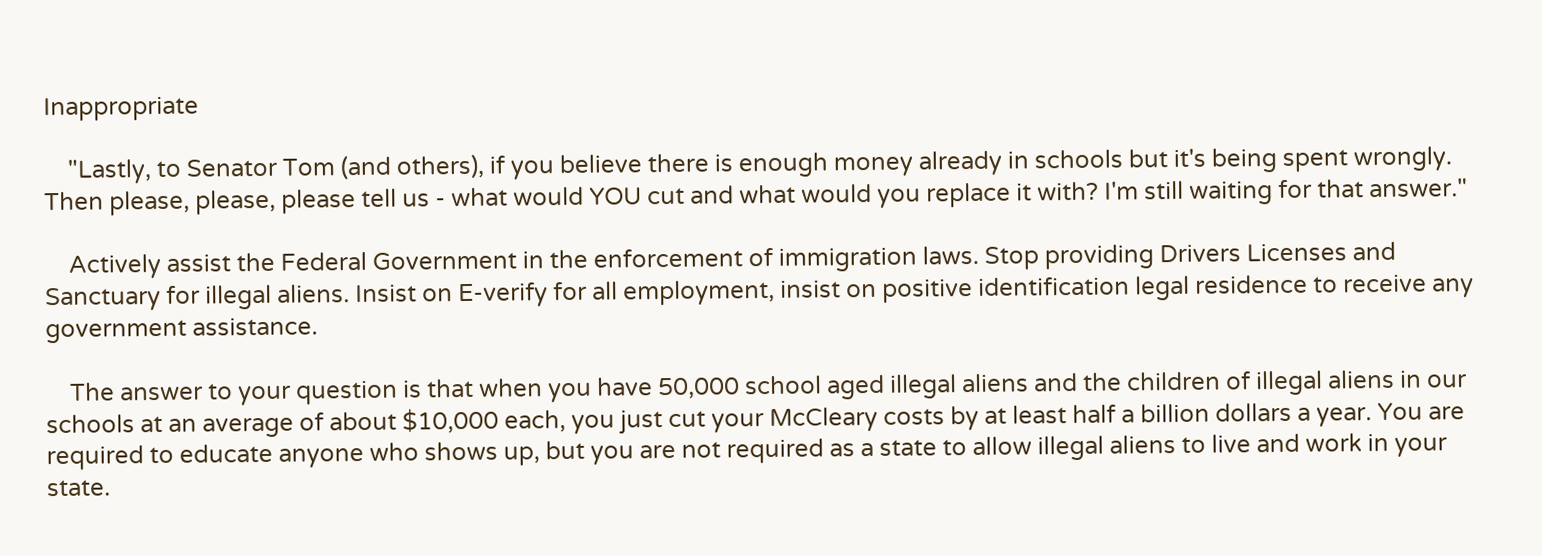Inappropriate

    "Lastly, to Senator Tom (and others), if you believe there is enough money already in schools but it's being spent wrongly. Then please, please, please tell us - what would YOU cut and what would you replace it with? I'm still waiting for that answer."

    Actively assist the Federal Government in the enforcement of immigration laws. Stop providing Drivers Licenses and Sanctuary for illegal aliens. Insist on E-verify for all employment, insist on positive identification legal residence to receive any government assistance.

    The answer to your question is that when you have 50,000 school aged illegal aliens and the children of illegal aliens in our schools at an average of about $10,000 each, you just cut your McCleary costs by at least half a billion dollars a year. You are required to educate anyone who shows up, but you are not required as a state to allow illegal aliens to live and work in your state.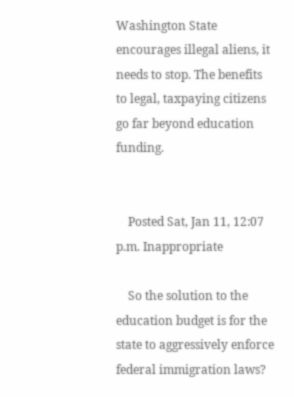Washington State encourages illegal aliens, it needs to stop. The benefits to legal, taxpaying citizens go far beyond education funding.


    Posted Sat, Jan 11, 12:07 p.m. Inappropriate

    So the solution to the education budget is for the state to aggressively enforce federal immigration laws?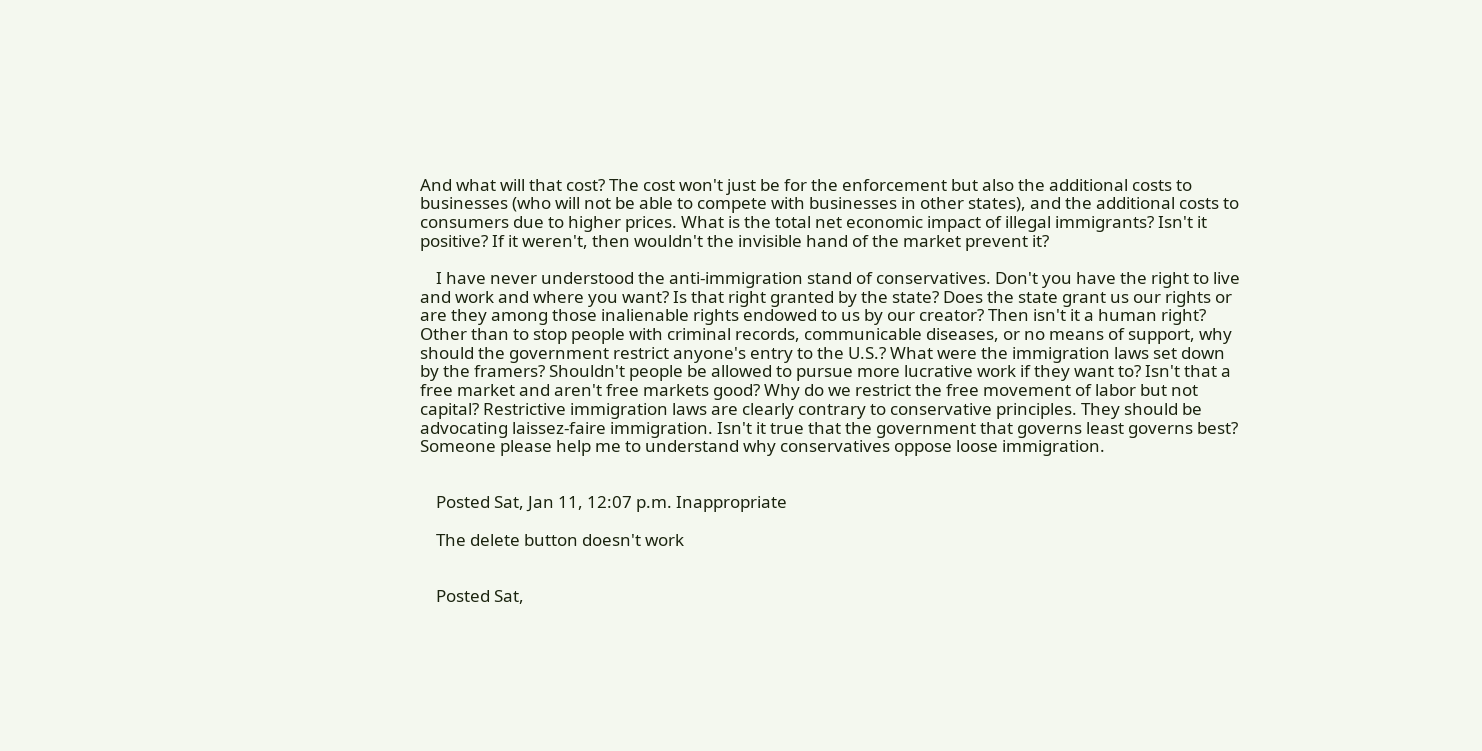And what will that cost? The cost won't just be for the enforcement but also the additional costs to businesses (who will not be able to compete with businesses in other states), and the additional costs to consumers due to higher prices. What is the total net economic impact of illegal immigrants? Isn't it positive? If it weren't, then wouldn't the invisible hand of the market prevent it?

    I have never understood the anti-immigration stand of conservatives. Don't you have the right to live and work and where you want? Is that right granted by the state? Does the state grant us our rights or are they among those inalienable rights endowed to us by our creator? Then isn't it a human right? Other than to stop people with criminal records, communicable diseases, or no means of support, why should the government restrict anyone's entry to the U.S.? What were the immigration laws set down by the framers? Shouldn't people be allowed to pursue more lucrative work if they want to? Isn't that a free market and aren't free markets good? Why do we restrict the free movement of labor but not capital? Restrictive immigration laws are clearly contrary to conservative principles. They should be advocating laissez-faire immigration. Isn't it true that the government that governs least governs best? Someone please help me to understand why conservatives oppose loose immigration.


    Posted Sat, Jan 11, 12:07 p.m. Inappropriate

    The delete button doesn't work


    Posted Sat,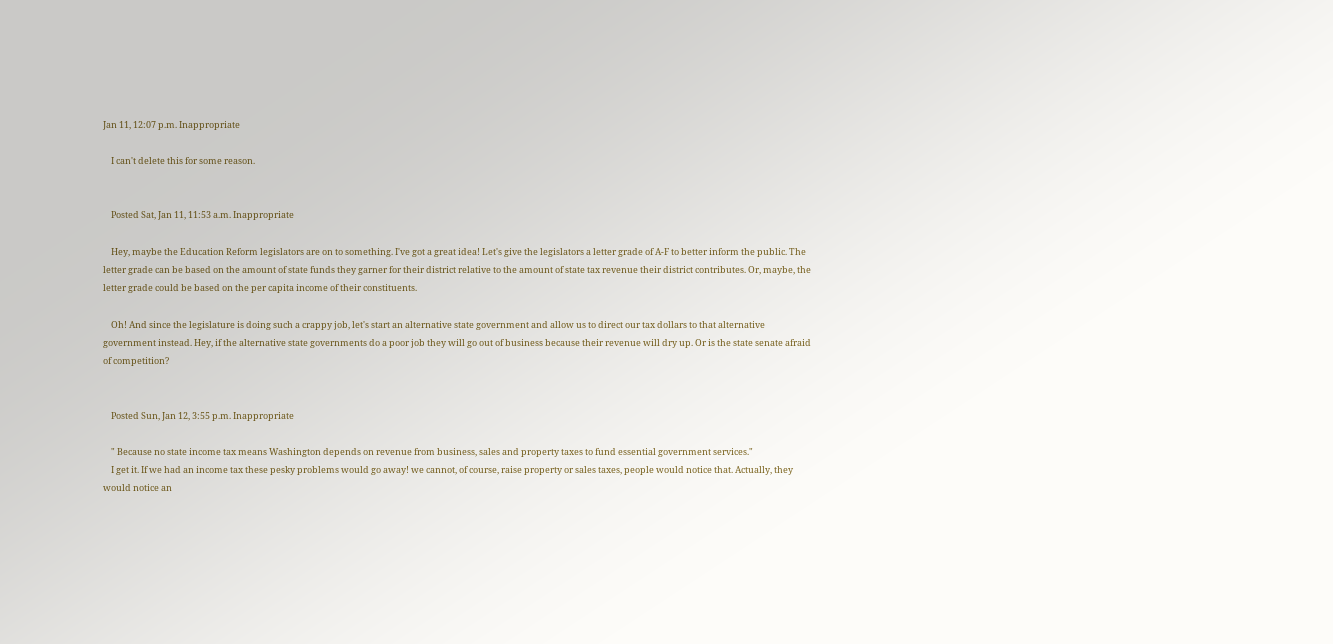Jan 11, 12:07 p.m. Inappropriate

    I can't delete this for some reason.


    Posted Sat, Jan 11, 11:53 a.m. Inappropriate

    Hey, maybe the Education Reform legislators are on to something. I've got a great idea! Let's give the legislators a letter grade of A-F to better inform the public. The letter grade can be based on the amount of state funds they garner for their district relative to the amount of state tax revenue their district contributes. Or, maybe, the letter grade could be based on the per capita income of their constituents.

    Oh! And since the legislature is doing such a crappy job, let's start an alternative state government and allow us to direct our tax dollars to that alternative government instead. Hey, if the alternative state governments do a poor job they will go out of business because their revenue will dry up. Or is the state senate afraid of competition?


    Posted Sun, Jan 12, 3:55 p.m. Inappropriate

    " Because no state income tax means Washington depends on revenue from business, sales and property taxes to fund essential government services."
    I get it. If we had an income tax these pesky problems would go away! we cannot, of course, raise property or sales taxes, people would notice that. Actually, they would notice an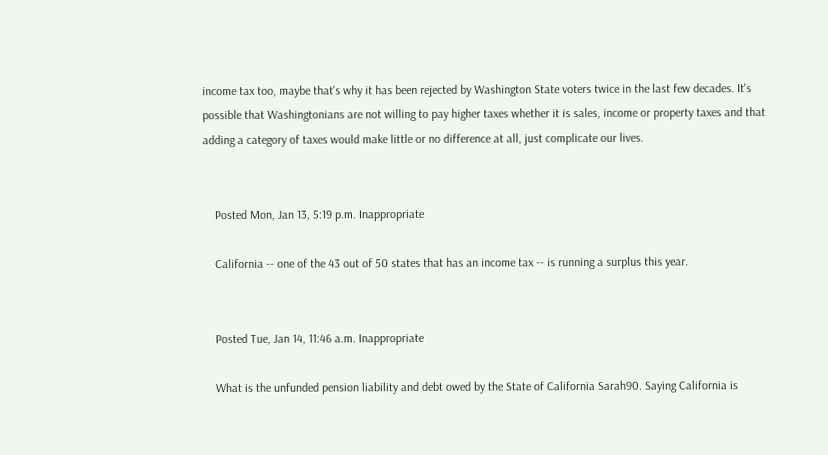income tax too, maybe that's why it has been rejected by Washington State voters twice in the last few decades. It's possible that Washingtonians are not willing to pay higher taxes whether it is sales, income or property taxes and that adding a category of taxes would make little or no difference at all, just complicate our lives.


    Posted Mon, Jan 13, 5:19 p.m. Inappropriate

    California -- one of the 43 out of 50 states that has an income tax -- is running a surplus this year.


    Posted Tue, Jan 14, 11:46 a.m. Inappropriate

    What is the unfunded pension liability and debt owed by the State of California Sarah90. Saying California is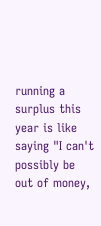running a surplus this year is like saying "I can't possibly be out of money,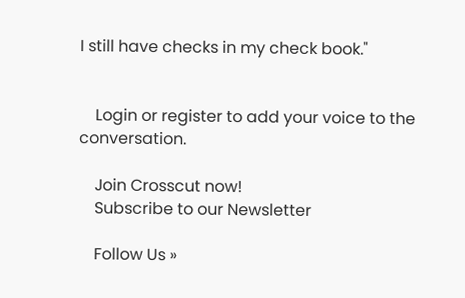I still have checks in my check book."


    Login or register to add your voice to the conversation.

    Join Crosscut now!
    Subscribe to our Newsletter

    Follow Us »